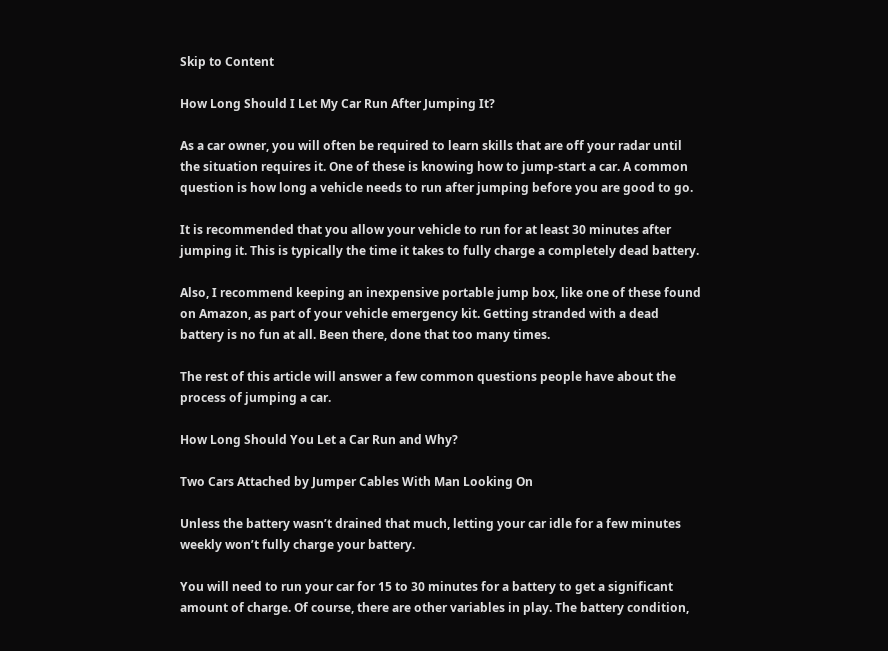Skip to Content

How Long Should I Let My Car Run After Jumping It?

As a car owner, you will often be required to learn skills that are off your radar until the situation requires it. One of these is knowing how to jump-start a car. A common question is how long a vehicle needs to run after jumping before you are good to go.

It is recommended that you allow your vehicle to run for at least 30 minutes after jumping it. This is typically the time it takes to fully charge a completely dead battery.

Also, I recommend keeping an inexpensive portable jump box, like one of these found on Amazon, as part of your vehicle emergency kit. Getting stranded with a dead battery is no fun at all. Been there, done that too many times.

The rest of this article will answer a few common questions people have about the process of jumping a car.

How Long Should You Let a Car Run and Why?

Two Cars Attached by Jumper Cables With Man Looking On

Unless the battery wasn’t drained that much, letting your car idle for a few minutes weekly won’t fully charge your battery.

You will need to run your car for 15 to 30 minutes for a battery to get a significant amount of charge. Of course, there are other variables in play. The battery condition,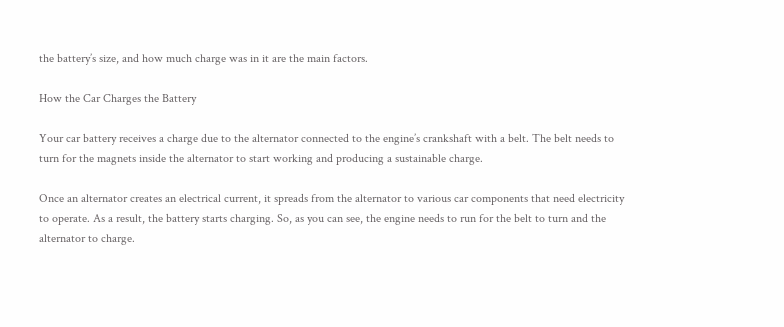the battery’s size, and how much charge was in it are the main factors.

How the Car Charges the Battery

Your car battery receives a charge due to the alternator connected to the engine’s crankshaft with a belt. The belt needs to turn for the magnets inside the alternator to start working and producing a sustainable charge.

Once an alternator creates an electrical current, it spreads from the alternator to various car components that need electricity to operate. As a result, the battery starts charging. So, as you can see, the engine needs to run for the belt to turn and the alternator to charge.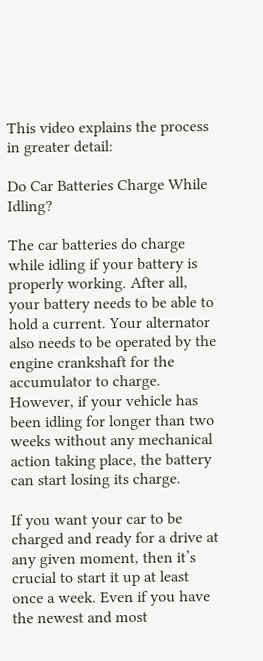This video explains the process in greater detail:

Do Car Batteries Charge While Idling?

The car batteries do charge while idling if your battery is properly working. After all, your battery needs to be able to hold a current. Your alternator also needs to be operated by the engine crankshaft for the accumulator to charge. However, if your vehicle has been idling for longer than two weeks without any mechanical action taking place, the battery can start losing its charge.

If you want your car to be charged and ready for a drive at any given moment, then it’s crucial to start it up at least once a week. Even if you have the newest and most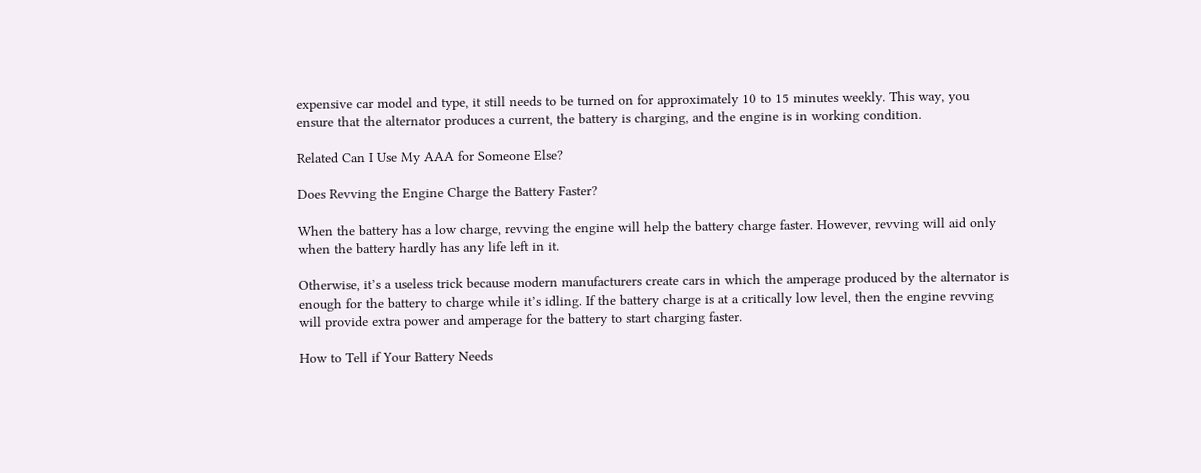expensive car model and type, it still needs to be turned on for approximately 10 to 15 minutes weekly. This way, you ensure that the alternator produces a current, the battery is charging, and the engine is in working condition.

Related Can I Use My AAA for Someone Else?

Does Revving the Engine Charge the Battery Faster?

When the battery has a low charge, revving the engine will help the battery charge faster. However, revving will aid only when the battery hardly has any life left in it.

Otherwise, it’s a useless trick because modern manufacturers create cars in which the amperage produced by the alternator is enough for the battery to charge while it’s idling. If the battery charge is at a critically low level, then the engine revving will provide extra power and amperage for the battery to start charging faster.

How to Tell if Your Battery Needs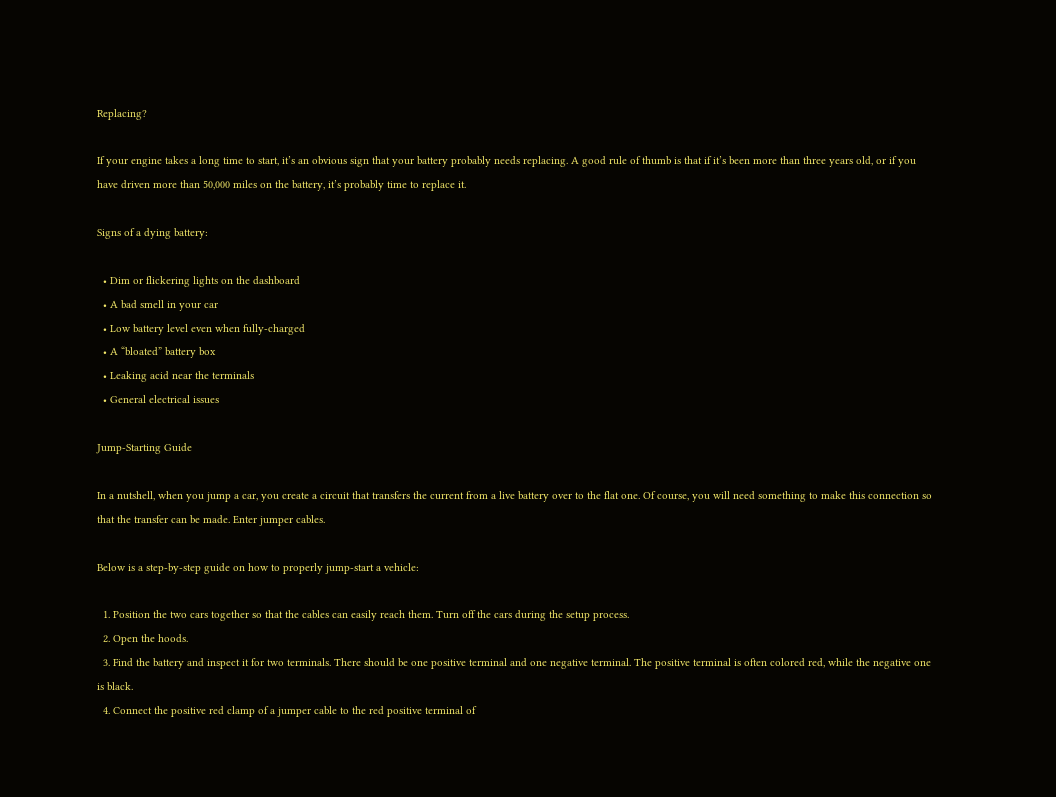Replacing?

If your engine takes a long time to start, it’s an obvious sign that your battery probably needs replacing. A good rule of thumb is that if it’s been more than three years old, or if you have driven more than 50,000 miles on the battery, it’s probably time to replace it.

Signs of a dying battery:

  • Dim or flickering lights on the dashboard
  • A bad smell in your car
  • Low battery level even when fully-charged
  • A “bloated” battery box
  • Leaking acid near the terminals
  • General electrical issues

Jump-Starting Guide

In a nutshell, when you jump a car, you create a circuit that transfers the current from a live battery over to the flat one. Of course, you will need something to make this connection so that the transfer can be made. Enter jumper cables.

Below is a step-by-step guide on how to properly jump-start a vehicle:

  1. Position the two cars together so that the cables can easily reach them. Turn off the cars during the setup process.
  2. Open the hoods.
  3. Find the battery and inspect it for two terminals. There should be one positive terminal and one negative terminal. The positive terminal is often colored red, while the negative one is black.
  4. Connect the positive red clamp of a jumper cable to the red positive terminal of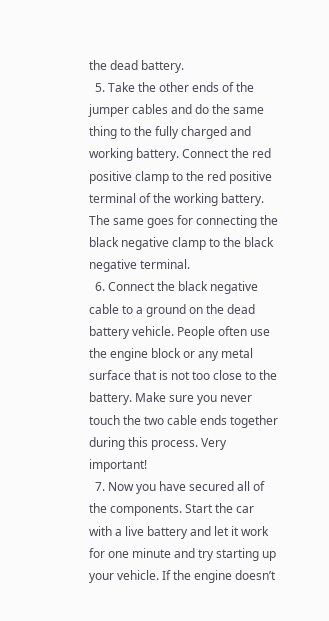the dead battery.
  5. Take the other ends of the jumper cables and do the same thing to the fully charged and working battery. Connect the red positive clamp to the red positive terminal of the working battery. The same goes for connecting the black negative clamp to the black negative terminal.
  6. Connect the black negative cable to a ground on the dead battery vehicle. People often use the engine block or any metal surface that is not too close to the battery. Make sure you never touch the two cable ends together during this process. Very important!
  7. Now you have secured all of the components. Start the car with a live battery and let it work for one minute and try starting up your vehicle. If the engine doesn’t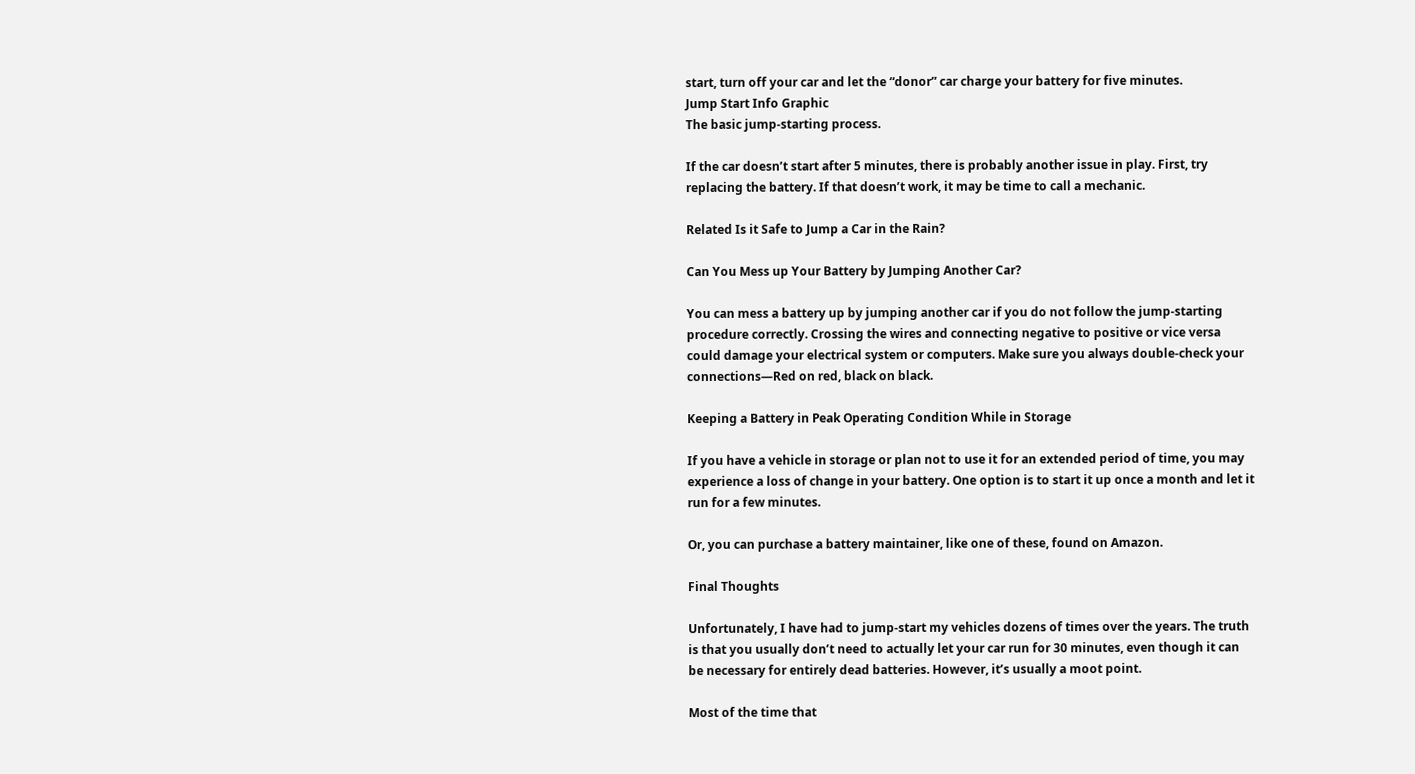start, turn off your car and let the “donor” car charge your battery for five minutes.
Jump Start Info Graphic
The basic jump-starting process.

If the car doesn’t start after 5 minutes, there is probably another issue in play. First, try replacing the battery. If that doesn’t work, it may be time to call a mechanic.

Related Is it Safe to Jump a Car in the Rain?

Can You Mess up Your Battery by Jumping Another Car?

You can mess a battery up by jumping another car if you do not follow the jump-starting procedure correctly. Crossing the wires and connecting negative to positive or vice versa could damage your electrical system or computers. Make sure you always double-check your connections—Red on red, black on black.

Keeping a Battery in Peak Operating Condition While in Storage

If you have a vehicle in storage or plan not to use it for an extended period of time, you may experience a loss of change in your battery. One option is to start it up once a month and let it run for a few minutes.

Or, you can purchase a battery maintainer, like one of these, found on Amazon.

Final Thoughts

Unfortunately, I have had to jump-start my vehicles dozens of times over the years. The truth is that you usually don’t need to actually let your car run for 30 minutes, even though it can be necessary for entirely dead batteries. However, it’s usually a moot point.

Most of the time that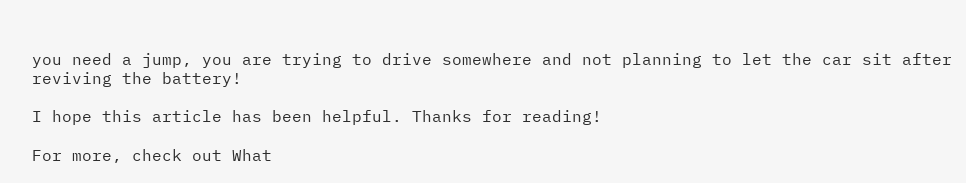you need a jump, you are trying to drive somewhere and not planning to let the car sit after reviving the battery!

I hope this article has been helpful. Thanks for reading!

For more, check out What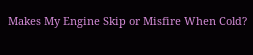Makes My Engine Skip or Misfire When Cold?